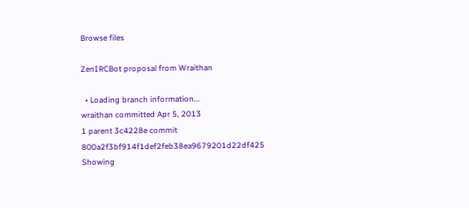Browse files

ZenIRCBot proposal from Wraithan

  • Loading branch information...
wraithan committed Apr 5, 2013
1 parent 3c4228e commit 800a2f3bf914f1def2feb38ea9679201d22df425
Showing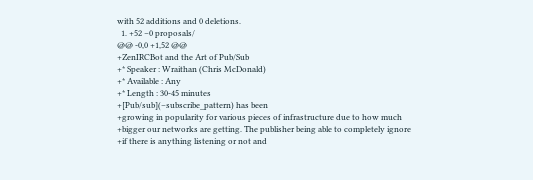with 52 additions and 0 deletions.
  1. +52 −0 proposals/
@@ -0,0 +1,52 @@
+ZenIRCBot and the Art of Pub/Sub
+* Speaker : Wraithan (Chris McDonald)
+* Available : Any
+* Length : 30-45 minutes
+[Pub/sub](–subscribe_pattern) has been
+growing in popularity for various pieces of infrastructure due to how much
+bigger our networks are getting. The publisher being able to completely ignore
+if there is anything listening or not and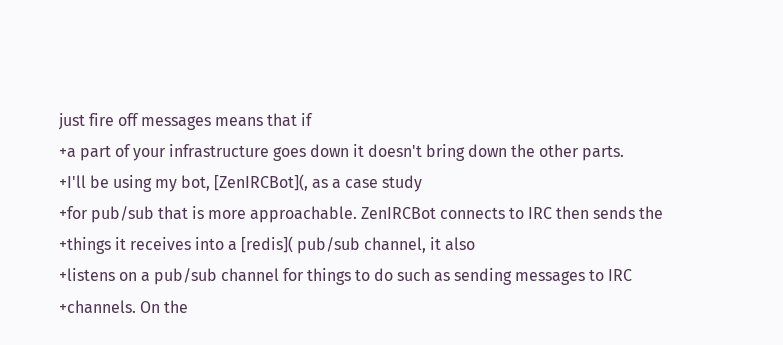just fire off messages means that if
+a part of your infrastructure goes down it doesn't bring down the other parts.
+I'll be using my bot, [ZenIRCBot](, as a case study
+for pub/sub that is more approachable. ZenIRCBot connects to IRC then sends the
+things it receives into a [redis]( pub/sub channel, it also
+listens on a pub/sub channel for things to do such as sending messages to IRC
+channels. On the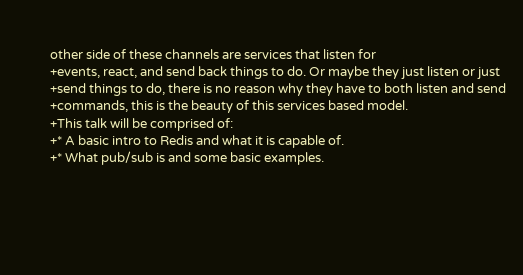other side of these channels are services that listen for
+events, react, and send back things to do. Or maybe they just listen or just
+send things to do, there is no reason why they have to both listen and send
+commands, this is the beauty of this services based model.
+This talk will be comprised of:
+* A basic intro to Redis and what it is capable of.
+* What pub/sub is and some basic examples.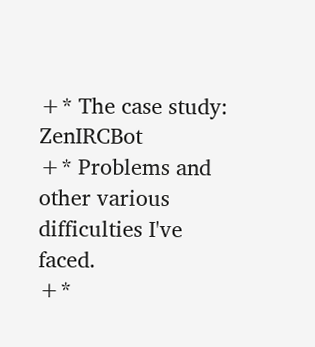+* The case study: ZenIRCBot
+* Problems and other various difficulties I've faced.
+*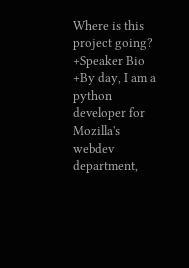Where is this project going?
+Speaker Bio
+By day, I am a python developer for Mozilla's webdev department,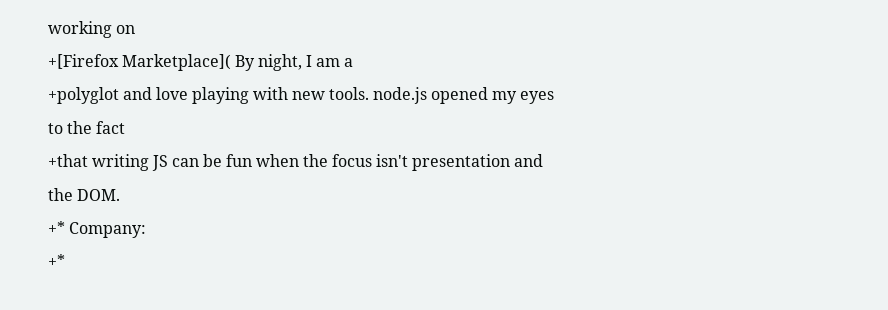working on
+[Firefox Marketplace]( By night, I am a
+polyglot and love playing with new tools. node.js opened my eyes to the fact
+that writing JS can be fun when the focus isn't presentation and the DOM.
+* Company:
+*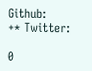Github:
+* Twitter:

0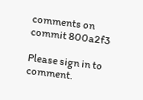comments on commit 800a2f3

Please sign in to comment.